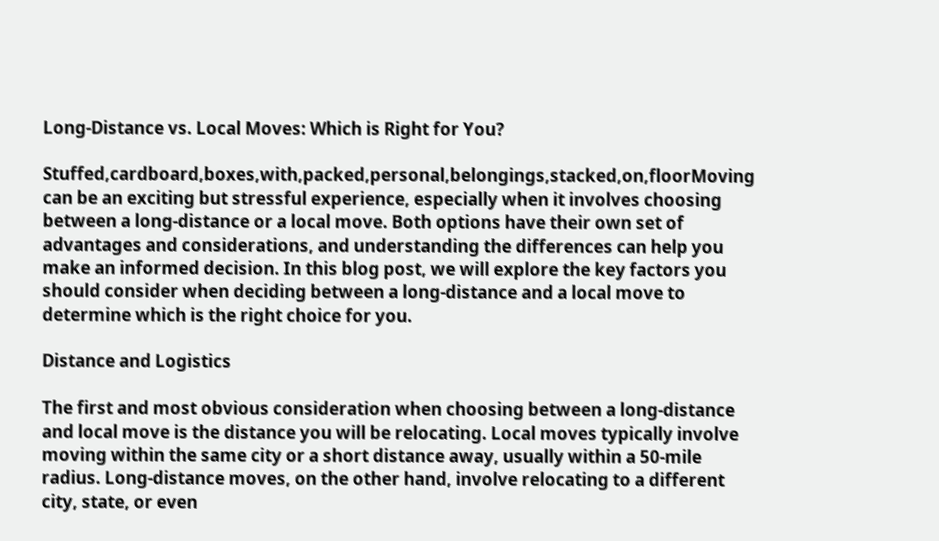Long-Distance vs. Local Moves: Which is Right for You?

Stuffed,cardboard,boxes,with,packed,personal,belongings,stacked,on,floorMoving can be an exciting but stressful experience, especially when it involves choosing between a long-distance or a local move. Both options have their own set of advantages and considerations, and understanding the differences can help you make an informed decision. In this blog post, we will explore the key factors you should consider when deciding between a long-distance and a local move to determine which is the right choice for you.

Distance and Logistics

The first and most obvious consideration when choosing between a long-distance and local move is the distance you will be relocating. Local moves typically involve moving within the same city or a short distance away, usually within a 50-mile radius. Long-distance moves, on the other hand, involve relocating to a different city, state, or even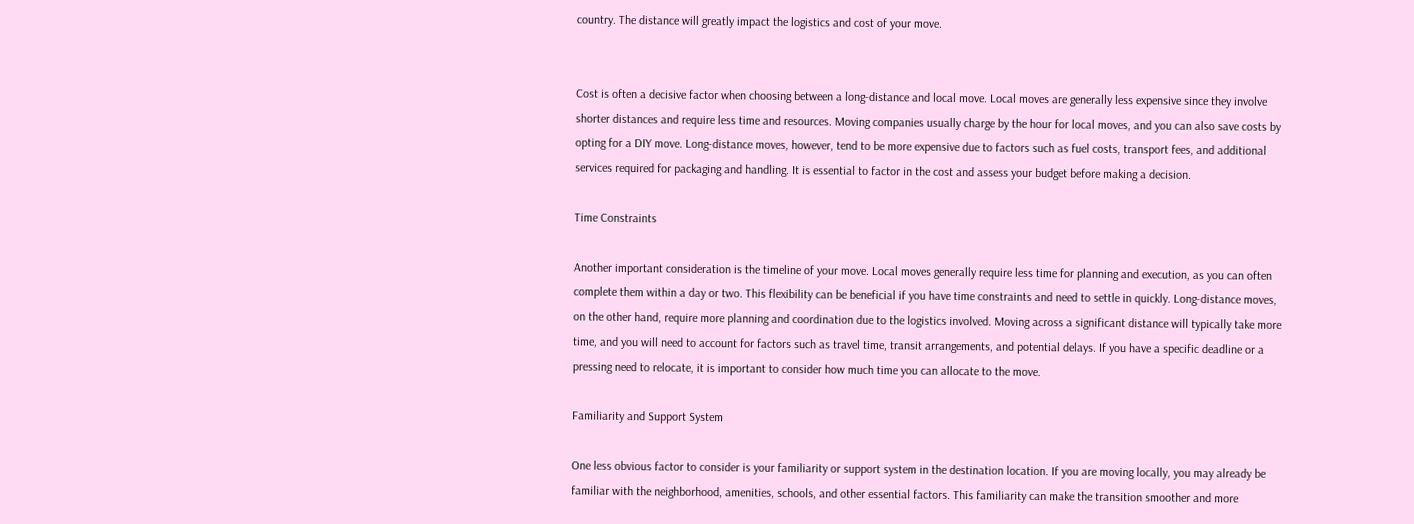country. The distance will greatly impact the logistics and cost of your move.


Cost is often a decisive factor when choosing between a long-distance and local move. Local moves are generally less expensive since they involve shorter distances and require less time and resources. Moving companies usually charge by the hour for local moves, and you can also save costs by opting for a DIY move. Long-distance moves, however, tend to be more expensive due to factors such as fuel costs, transport fees, and additional services required for packaging and handling. It is essential to factor in the cost and assess your budget before making a decision.

Time Constraints

Another important consideration is the timeline of your move. Local moves generally require less time for planning and execution, as you can often complete them within a day or two. This flexibility can be beneficial if you have time constraints and need to settle in quickly. Long-distance moves, on the other hand, require more planning and coordination due to the logistics involved. Moving across a significant distance will typically take more time, and you will need to account for factors such as travel time, transit arrangements, and potential delays. If you have a specific deadline or a pressing need to relocate, it is important to consider how much time you can allocate to the move.

Familiarity and Support System

One less obvious factor to consider is your familiarity or support system in the destination location. If you are moving locally, you may already be familiar with the neighborhood, amenities, schools, and other essential factors. This familiarity can make the transition smoother and more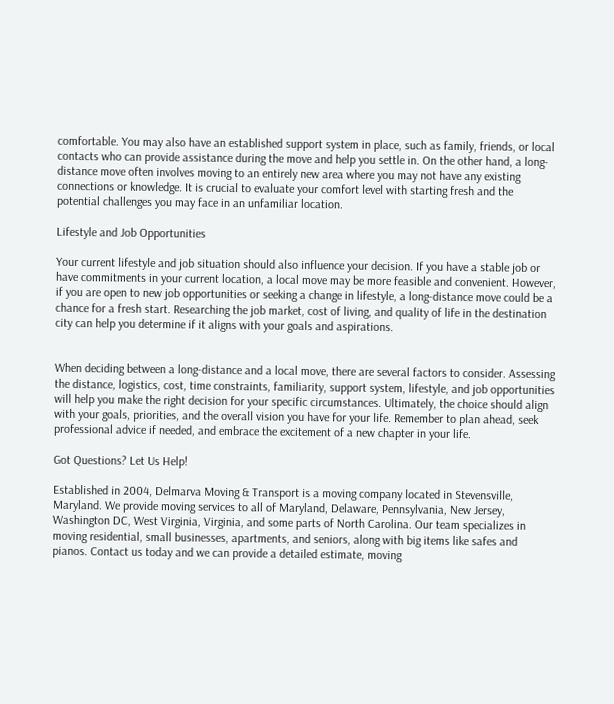comfortable. You may also have an established support system in place, such as family, friends, or local contacts who can provide assistance during the move and help you settle in. On the other hand, a long-distance move often involves moving to an entirely new area where you may not have any existing connections or knowledge. It is crucial to evaluate your comfort level with starting fresh and the potential challenges you may face in an unfamiliar location.

Lifestyle and Job Opportunities

Your current lifestyle and job situation should also influence your decision. If you have a stable job or have commitments in your current location, a local move may be more feasible and convenient. However, if you are open to new job opportunities or seeking a change in lifestyle, a long-distance move could be a chance for a fresh start. Researching the job market, cost of living, and quality of life in the destination city can help you determine if it aligns with your goals and aspirations.


When deciding between a long-distance and a local move, there are several factors to consider. Assessing the distance, logistics, cost, time constraints, familiarity, support system, lifestyle, and job opportunities will help you make the right decision for your specific circumstances. Ultimately, the choice should align with your goals, priorities, and the overall vision you have for your life. Remember to plan ahead, seek professional advice if needed, and embrace the excitement of a new chapter in your life.

Got Questions? Let Us Help!

Established in 2004, Delmarva Moving & Transport is a moving company located in Stevensville, Maryland. We provide moving services to all of Maryland, Delaware, Pennsylvania, New Jersey, Washington DC, West Virginia, Virginia, and some parts of North Carolina. Our team specializes in moving residential, small businesses, apartments, and seniors, along with big items like safes and pianos. Contact us today and we can provide a detailed estimate, moving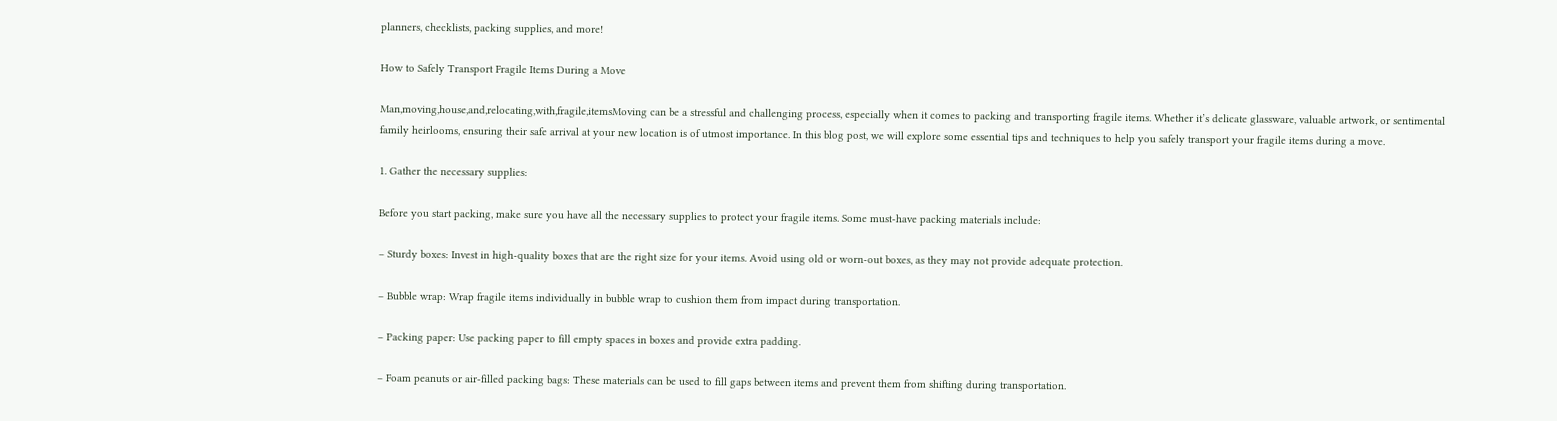planners, checklists, packing supplies, and more!

How to Safely Transport Fragile Items During a Move

Man,moving,house,and,relocating,with,fragile,itemsMoving can be a stressful and challenging process, especially when it comes to packing and transporting fragile items. Whether it’s delicate glassware, valuable artwork, or sentimental family heirlooms, ensuring their safe arrival at your new location is of utmost importance. In this blog post, we will explore some essential tips and techniques to help you safely transport your fragile items during a move.

1. Gather the necessary supplies:

Before you start packing, make sure you have all the necessary supplies to protect your fragile items. Some must-have packing materials include:

– Sturdy boxes: Invest in high-quality boxes that are the right size for your items. Avoid using old or worn-out boxes, as they may not provide adequate protection.

– Bubble wrap: Wrap fragile items individually in bubble wrap to cushion them from impact during transportation.

– Packing paper: Use packing paper to fill empty spaces in boxes and provide extra padding.

– Foam peanuts or air-filled packing bags: These materials can be used to fill gaps between items and prevent them from shifting during transportation.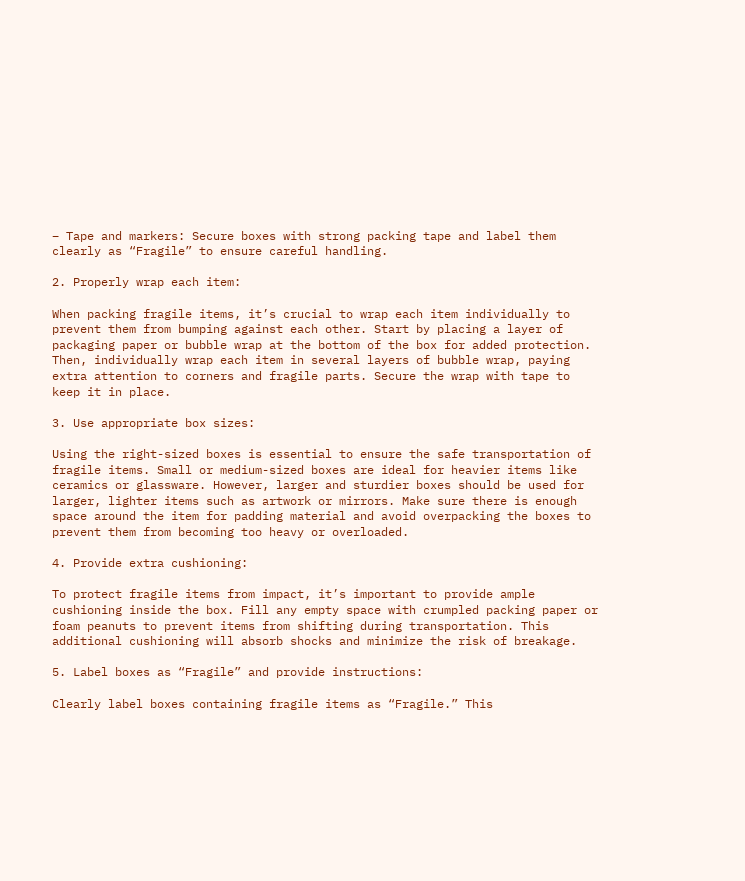– Tape and markers: Secure boxes with strong packing tape and label them clearly as “Fragile” to ensure careful handling.

2. Properly wrap each item:

When packing fragile items, it’s crucial to wrap each item individually to prevent them from bumping against each other. Start by placing a layer of packaging paper or bubble wrap at the bottom of the box for added protection. Then, individually wrap each item in several layers of bubble wrap, paying extra attention to corners and fragile parts. Secure the wrap with tape to keep it in place.

3. Use appropriate box sizes:

Using the right-sized boxes is essential to ensure the safe transportation of fragile items. Small or medium-sized boxes are ideal for heavier items like ceramics or glassware. However, larger and sturdier boxes should be used for larger, lighter items such as artwork or mirrors. Make sure there is enough space around the item for padding material and avoid overpacking the boxes to prevent them from becoming too heavy or overloaded.

4. Provide extra cushioning:

To protect fragile items from impact, it’s important to provide ample cushioning inside the box. Fill any empty space with crumpled packing paper or foam peanuts to prevent items from shifting during transportation. This additional cushioning will absorb shocks and minimize the risk of breakage.

5. Label boxes as “Fragile” and provide instructions:

Clearly label boxes containing fragile items as “Fragile.” This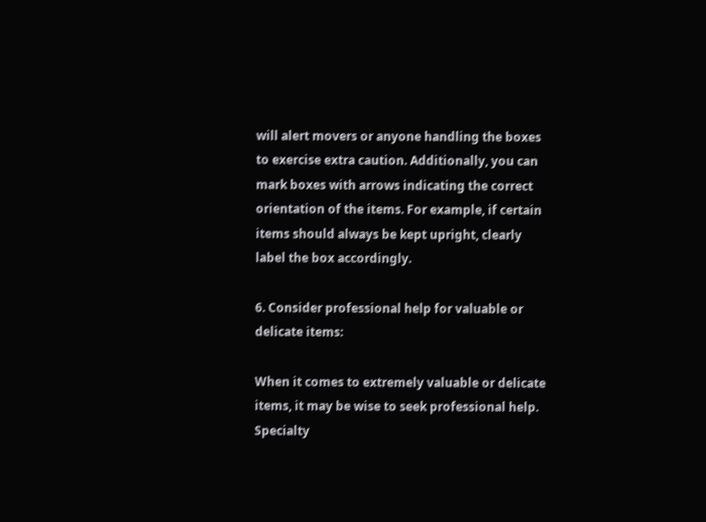will alert movers or anyone handling the boxes to exercise extra caution. Additionally, you can mark boxes with arrows indicating the correct orientation of the items. For example, if certain items should always be kept upright, clearly label the box accordingly.

6. Consider professional help for valuable or delicate items:

When it comes to extremely valuable or delicate items, it may be wise to seek professional help. Specialty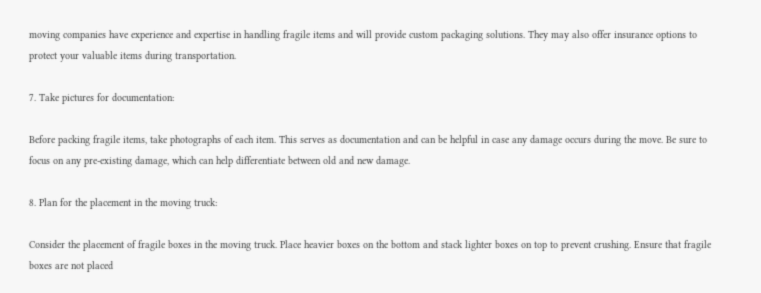moving companies have experience and expertise in handling fragile items and will provide custom packaging solutions. They may also offer insurance options to protect your valuable items during transportation.

7. Take pictures for documentation:

Before packing fragile items, take photographs of each item. This serves as documentation and can be helpful in case any damage occurs during the move. Be sure to focus on any pre-existing damage, which can help differentiate between old and new damage.

8. Plan for the placement in the moving truck:

Consider the placement of fragile boxes in the moving truck. Place heavier boxes on the bottom and stack lighter boxes on top to prevent crushing. Ensure that fragile boxes are not placed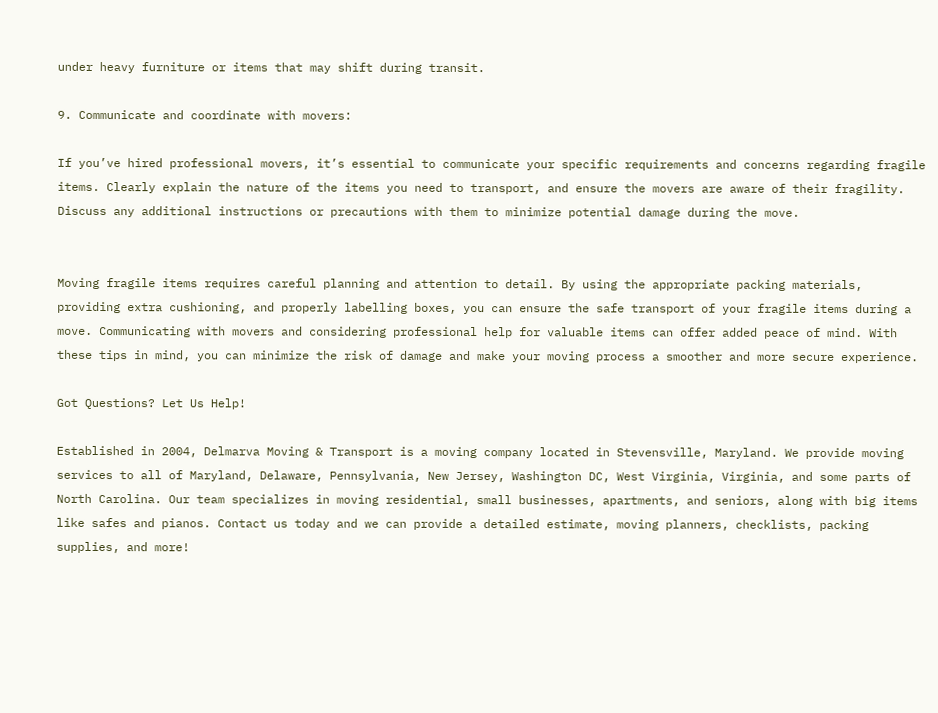under heavy furniture or items that may shift during transit.

9. Communicate and coordinate with movers:

If you’ve hired professional movers, it’s essential to communicate your specific requirements and concerns regarding fragile items. Clearly explain the nature of the items you need to transport, and ensure the movers are aware of their fragility. Discuss any additional instructions or precautions with them to minimize potential damage during the move.


Moving fragile items requires careful planning and attention to detail. By using the appropriate packing materials, providing extra cushioning, and properly labelling boxes, you can ensure the safe transport of your fragile items during a move. Communicating with movers and considering professional help for valuable items can offer added peace of mind. With these tips in mind, you can minimize the risk of damage and make your moving process a smoother and more secure experience.

Got Questions? Let Us Help!

Established in 2004, Delmarva Moving & Transport is a moving company located in Stevensville, Maryland. We provide moving services to all of Maryland, Delaware, Pennsylvania, New Jersey, Washington DC, West Virginia, Virginia, and some parts of North Carolina. Our team specializes in moving residential, small businesses, apartments, and seniors, along with big items like safes and pianos. Contact us today and we can provide a detailed estimate, moving planners, checklists, packing supplies, and more!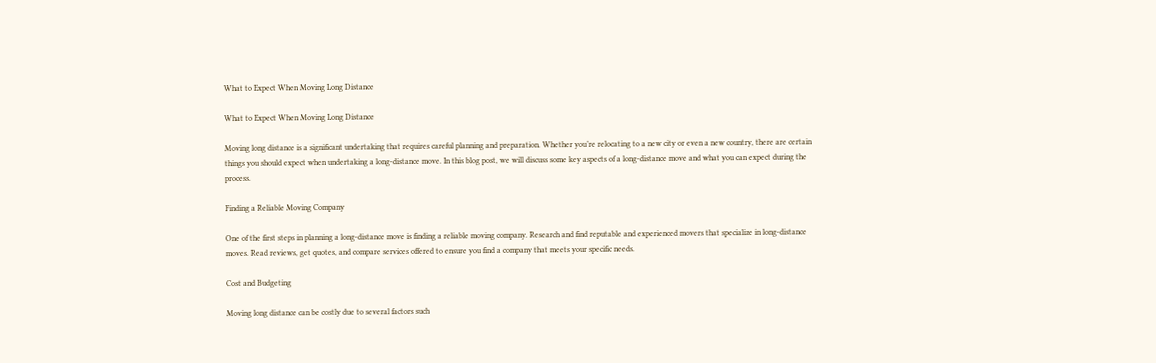What to Expect When Moving Long Distance

What to Expect When Moving Long Distance

Moving long distance is a significant undertaking that requires careful planning and preparation. Whether you’re relocating to a new city or even a new country, there are certain things you should expect when undertaking a long-distance move. In this blog post, we will discuss some key aspects of a long-distance move and what you can expect during the process.

Finding a Reliable Moving Company

One of the first steps in planning a long-distance move is finding a reliable moving company. Research and find reputable and experienced movers that specialize in long-distance moves. Read reviews, get quotes, and compare services offered to ensure you find a company that meets your specific needs.

Cost and Budgeting

Moving long distance can be costly due to several factors such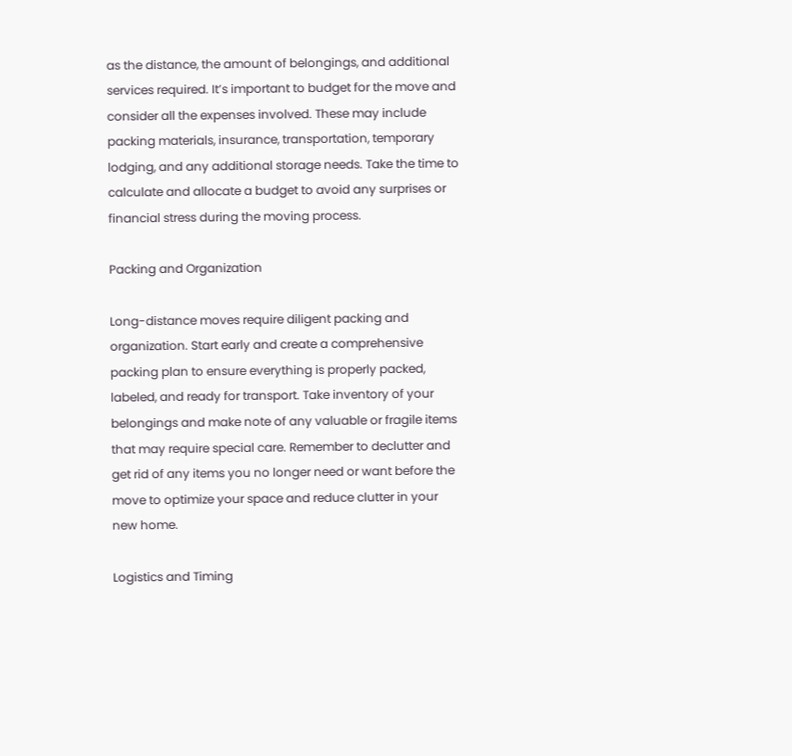as the distance, the amount of belongings, and additional services required. It’s important to budget for the move and consider all the expenses involved. These may include packing materials, insurance, transportation, temporary lodging, and any additional storage needs. Take the time to calculate and allocate a budget to avoid any surprises or financial stress during the moving process.

Packing and Organization

Long-distance moves require diligent packing and organization. Start early and create a comprehensive packing plan to ensure everything is properly packed, labeled, and ready for transport. Take inventory of your belongings and make note of any valuable or fragile items that may require special care. Remember to declutter and get rid of any items you no longer need or want before the move to optimize your space and reduce clutter in your new home.

Logistics and Timing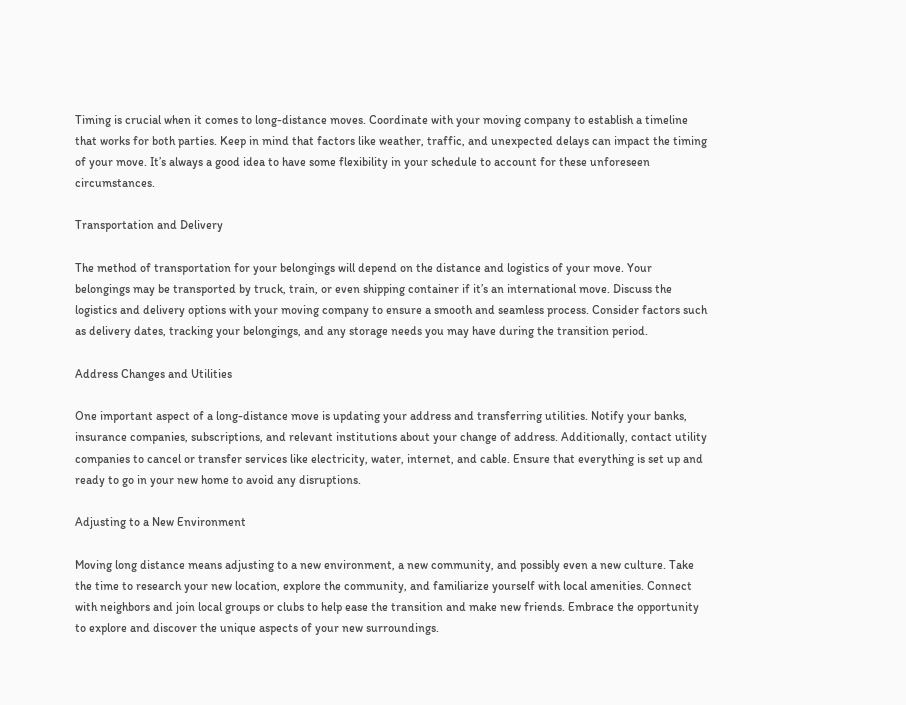Timing is crucial when it comes to long-distance moves. Coordinate with your moving company to establish a timeline that works for both parties. Keep in mind that factors like weather, traffic, and unexpected delays can impact the timing of your move. It’s always a good idea to have some flexibility in your schedule to account for these unforeseen circumstances.

Transportation and Delivery

The method of transportation for your belongings will depend on the distance and logistics of your move. Your belongings may be transported by truck, train, or even shipping container if it’s an international move. Discuss the logistics and delivery options with your moving company to ensure a smooth and seamless process. Consider factors such as delivery dates, tracking your belongings, and any storage needs you may have during the transition period.

Address Changes and Utilities

One important aspect of a long-distance move is updating your address and transferring utilities. Notify your banks, insurance companies, subscriptions, and relevant institutions about your change of address. Additionally, contact utility companies to cancel or transfer services like electricity, water, internet, and cable. Ensure that everything is set up and ready to go in your new home to avoid any disruptions.

Adjusting to a New Environment

Moving long distance means adjusting to a new environment, a new community, and possibly even a new culture. Take the time to research your new location, explore the community, and familiarize yourself with local amenities. Connect with neighbors and join local groups or clubs to help ease the transition and make new friends. Embrace the opportunity to explore and discover the unique aspects of your new surroundings.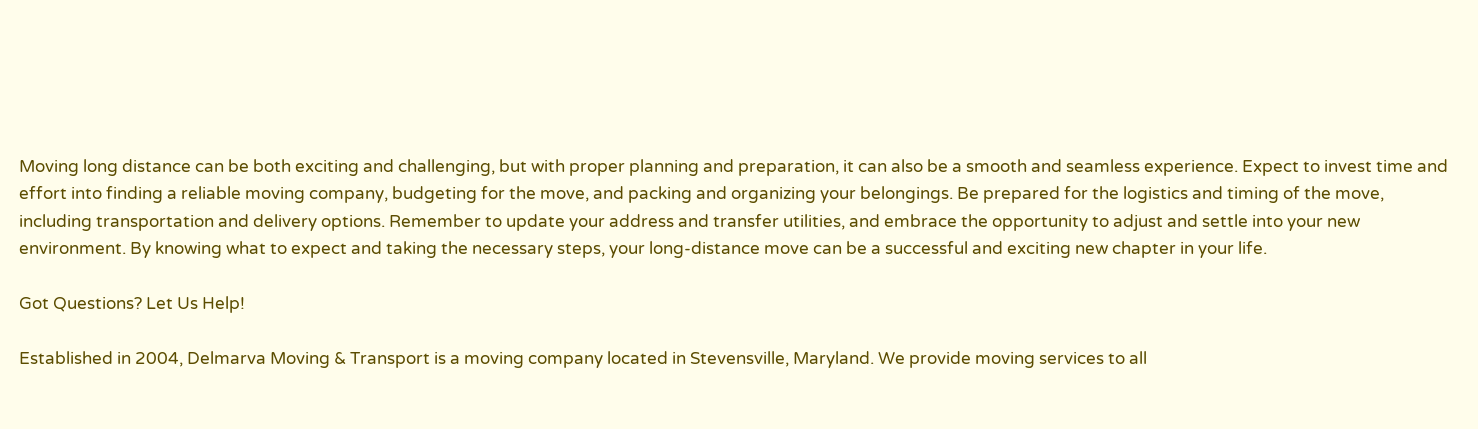Moving long distance can be both exciting and challenging, but with proper planning and preparation, it can also be a smooth and seamless experience. Expect to invest time and effort into finding a reliable moving company, budgeting for the move, and packing and organizing your belongings. Be prepared for the logistics and timing of the move, including transportation and delivery options. Remember to update your address and transfer utilities, and embrace the opportunity to adjust and settle into your new environment. By knowing what to expect and taking the necessary steps, your long-distance move can be a successful and exciting new chapter in your life.

Got Questions? Let Us Help!

Established in 2004, Delmarva Moving & Transport is a moving company located in Stevensville, Maryland. We provide moving services to all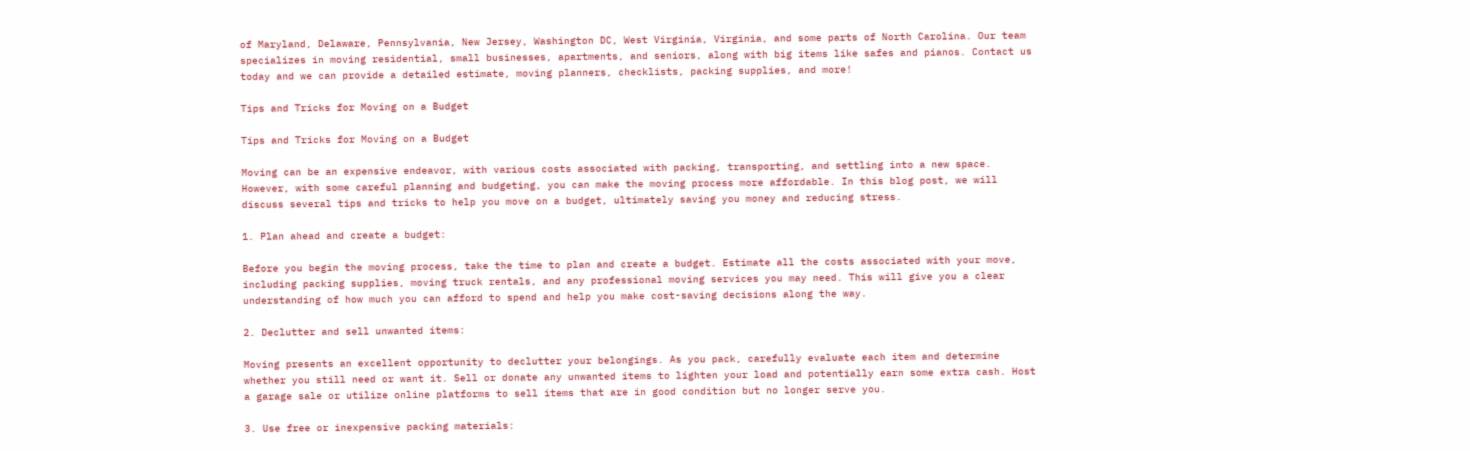of Maryland, Delaware, Pennsylvania, New Jersey, Washington DC, West Virginia, Virginia, and some parts of North Carolina. Our team specializes in moving residential, small businesses, apartments, and seniors, along with big items like safes and pianos. Contact us today and we can provide a detailed estimate, moving planners, checklists, packing supplies, and more!

Tips and Tricks for Moving on a Budget

Tips and Tricks for Moving on a Budget

Moving can be an expensive endeavor, with various costs associated with packing, transporting, and settling into a new space. However, with some careful planning and budgeting, you can make the moving process more affordable. In this blog post, we will discuss several tips and tricks to help you move on a budget, ultimately saving you money and reducing stress.

1. Plan ahead and create a budget:

Before you begin the moving process, take the time to plan and create a budget. Estimate all the costs associated with your move, including packing supplies, moving truck rentals, and any professional moving services you may need. This will give you a clear understanding of how much you can afford to spend and help you make cost-saving decisions along the way.

2. Declutter and sell unwanted items:

Moving presents an excellent opportunity to declutter your belongings. As you pack, carefully evaluate each item and determine whether you still need or want it. Sell or donate any unwanted items to lighten your load and potentially earn some extra cash. Host a garage sale or utilize online platforms to sell items that are in good condition but no longer serve you.

3. Use free or inexpensive packing materials: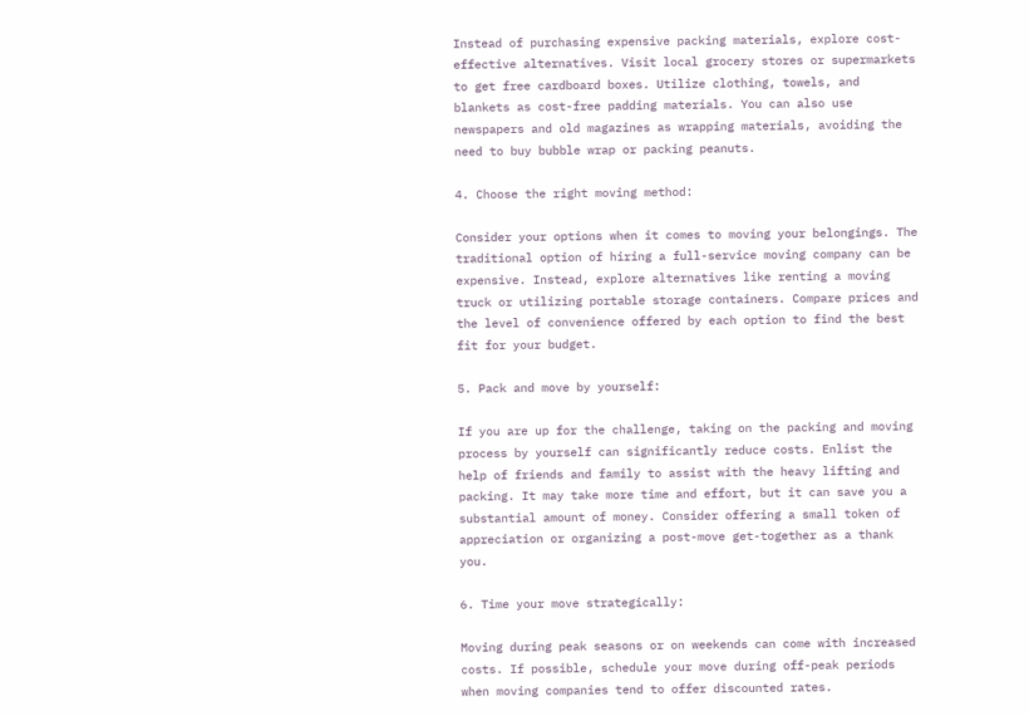Instead of purchasing expensive packing materials, explore cost-effective alternatives. Visit local grocery stores or supermarkets to get free cardboard boxes. Utilize clothing, towels, and blankets as cost-free padding materials. You can also use newspapers and old magazines as wrapping materials, avoiding the need to buy bubble wrap or packing peanuts.

4. Choose the right moving method:

Consider your options when it comes to moving your belongings. The traditional option of hiring a full-service moving company can be expensive. Instead, explore alternatives like renting a moving truck or utilizing portable storage containers. Compare prices and the level of convenience offered by each option to find the best fit for your budget.

5. Pack and move by yourself:

If you are up for the challenge, taking on the packing and moving process by yourself can significantly reduce costs. Enlist the help of friends and family to assist with the heavy lifting and packing. It may take more time and effort, but it can save you a substantial amount of money. Consider offering a small token of appreciation or organizing a post-move get-together as a thank you.

6. Time your move strategically:

Moving during peak seasons or on weekends can come with increased costs. If possible, schedule your move during off-peak periods when moving companies tend to offer discounted rates.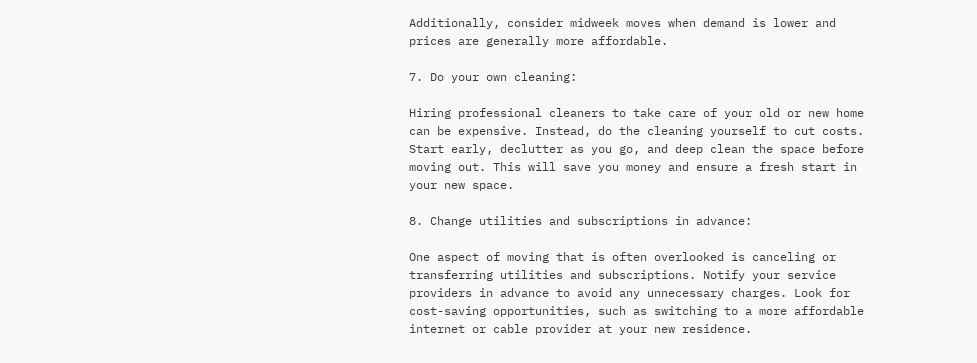Additionally, consider midweek moves when demand is lower and prices are generally more affordable.

7. Do your own cleaning:

Hiring professional cleaners to take care of your old or new home can be expensive. Instead, do the cleaning yourself to cut costs. Start early, declutter as you go, and deep clean the space before moving out. This will save you money and ensure a fresh start in your new space.

8. Change utilities and subscriptions in advance:

One aspect of moving that is often overlooked is canceling or transferring utilities and subscriptions. Notify your service providers in advance to avoid any unnecessary charges. Look for cost-saving opportunities, such as switching to a more affordable internet or cable provider at your new residence.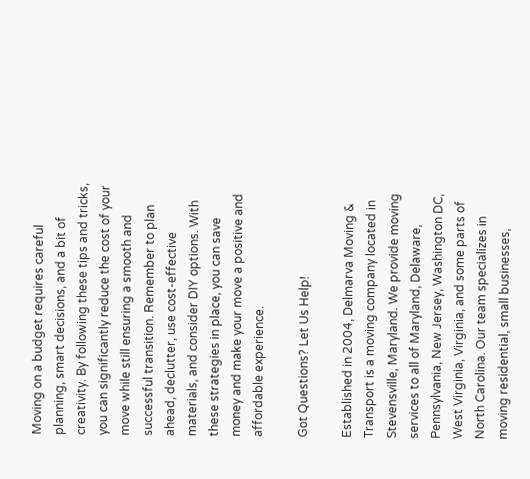Moving on a budget requires careful planning, smart decisions, and a bit of creativity. By following these tips and tricks, you can significantly reduce the cost of your move while still ensuring a smooth and successful transition. Remember to plan ahead, declutter, use cost-effective materials, and consider DIY options. With these strategies in place, you can save money and make your move a positive and affordable experience.

Got Questions? Let Us Help!

Established in 2004, Delmarva Moving & Transport is a moving company located in Stevensville, Maryland. We provide moving services to all of Maryland, Delaware, Pennsylvania, New Jersey, Washington DC, West Virginia, Virginia, and some parts of North Carolina. Our team specializes in moving residential, small businesses,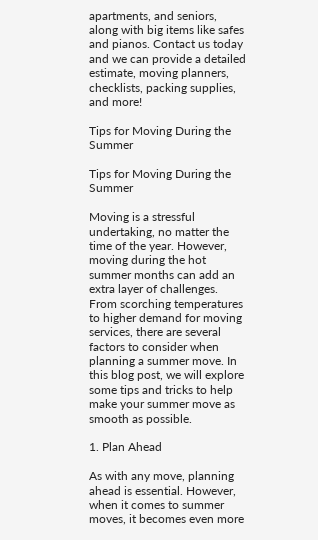apartments, and seniors, along with big items like safes and pianos. Contact us today and we can provide a detailed estimate, moving planners, checklists, packing supplies, and more!

Tips for Moving During the Summer

Tips for Moving During the Summer

Moving is a stressful undertaking, no matter the time of the year. However, moving during the hot summer months can add an extra layer of challenges. From scorching temperatures to higher demand for moving services, there are several factors to consider when planning a summer move. In this blog post, we will explore some tips and tricks to help make your summer move as smooth as possible.

1. Plan Ahead

As with any move, planning ahead is essential. However, when it comes to summer moves, it becomes even more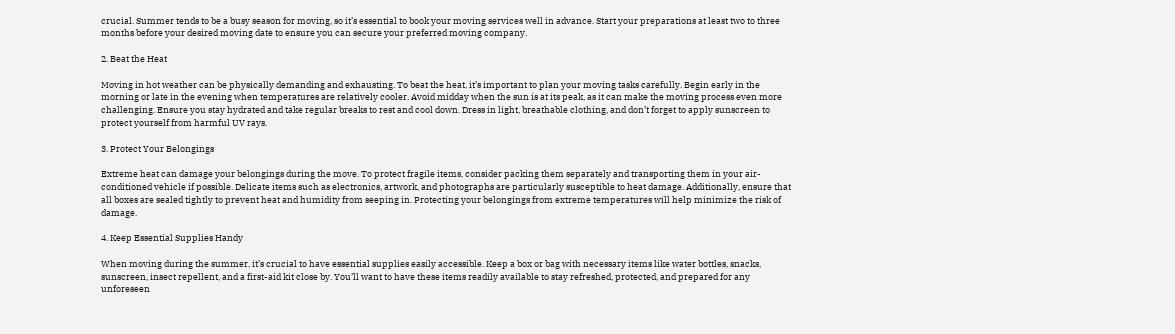crucial. Summer tends to be a busy season for moving, so it’s essential to book your moving services well in advance. Start your preparations at least two to three months before your desired moving date to ensure you can secure your preferred moving company.

2. Beat the Heat

Moving in hot weather can be physically demanding and exhausting. To beat the heat, it’s important to plan your moving tasks carefully. Begin early in the morning or late in the evening when temperatures are relatively cooler. Avoid midday when the sun is at its peak, as it can make the moving process even more challenging. Ensure you stay hydrated and take regular breaks to rest and cool down. Dress in light, breathable clothing, and don’t forget to apply sunscreen to protect yourself from harmful UV rays.

3. Protect Your Belongings

Extreme heat can damage your belongings during the move. To protect fragile items, consider packing them separately and transporting them in your air-conditioned vehicle if possible. Delicate items such as electronics, artwork, and photographs are particularly susceptible to heat damage. Additionally, ensure that all boxes are sealed tightly to prevent heat and humidity from seeping in. Protecting your belongings from extreme temperatures will help minimize the risk of damage.

4. Keep Essential Supplies Handy

When moving during the summer, it’s crucial to have essential supplies easily accessible. Keep a box or bag with necessary items like water bottles, snacks, sunscreen, insect repellent, and a first-aid kit close by. You’ll want to have these items readily available to stay refreshed, protected, and prepared for any unforeseen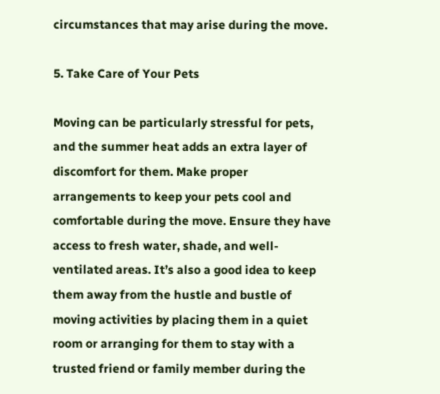circumstances that may arise during the move.

5. Take Care of Your Pets

Moving can be particularly stressful for pets, and the summer heat adds an extra layer of discomfort for them. Make proper arrangements to keep your pets cool and comfortable during the move. Ensure they have access to fresh water, shade, and well-ventilated areas. It’s also a good idea to keep them away from the hustle and bustle of moving activities by placing them in a quiet room or arranging for them to stay with a trusted friend or family member during the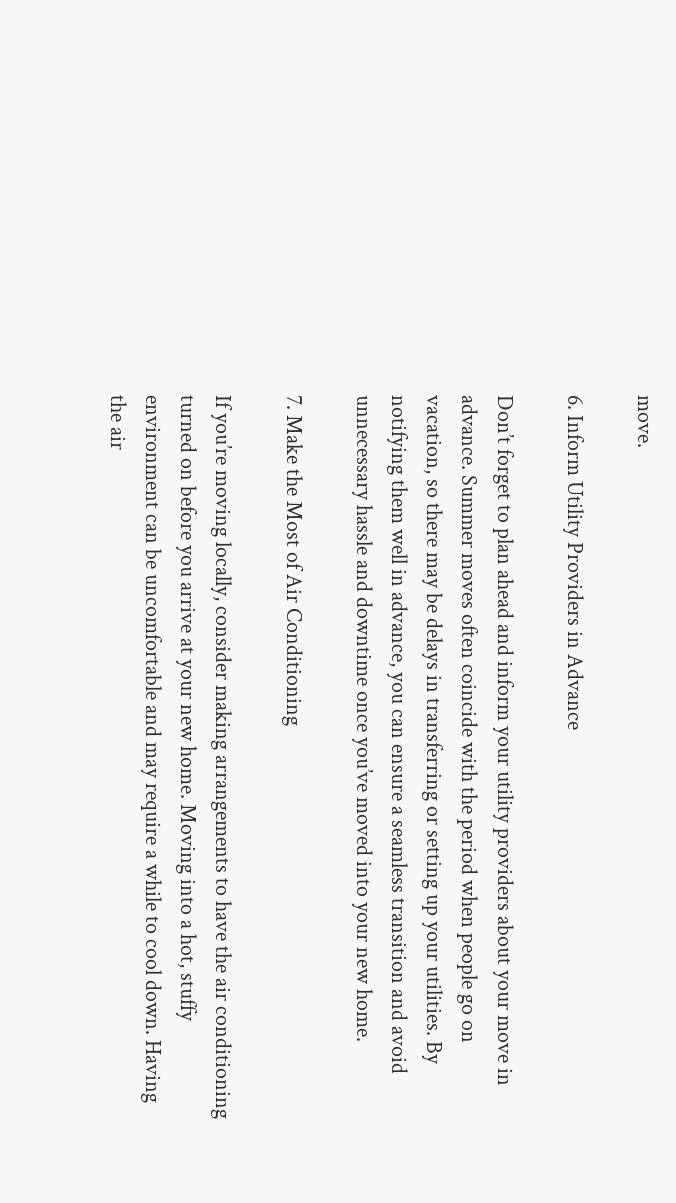move.

6. Inform Utility Providers in Advance

Don’t forget to plan ahead and inform your utility providers about your move in advance. Summer moves often coincide with the period when people go on vacation, so there may be delays in transferring or setting up your utilities. By notifying them well in advance, you can ensure a seamless transition and avoid unnecessary hassle and downtime once you’ve moved into your new home.

7. Make the Most of Air Conditioning

If you’re moving locally, consider making arrangements to have the air conditioning turned on before you arrive at your new home. Moving into a hot, stuffy environment can be uncomfortable and may require a while to cool down. Having the air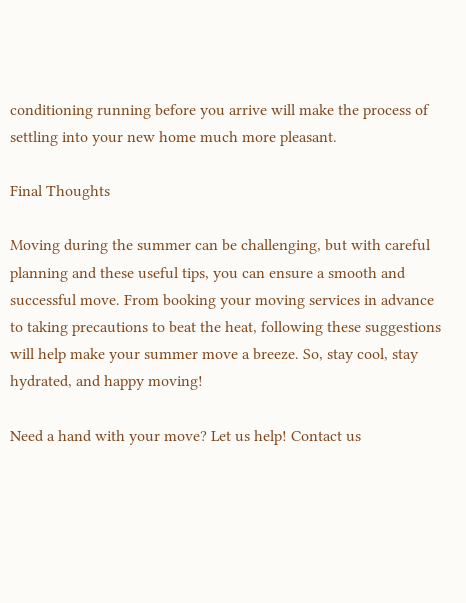conditioning running before you arrive will make the process of settling into your new home much more pleasant.

Final Thoughts

Moving during the summer can be challenging, but with careful planning and these useful tips, you can ensure a smooth and successful move. From booking your moving services in advance to taking precautions to beat the heat, following these suggestions will help make your summer move a breeze. So, stay cool, stay hydrated, and happy moving!

Need a hand with your move? Let us help! Contact us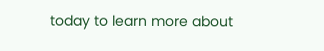today to learn more about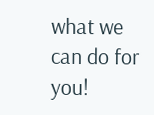what we can do for you!